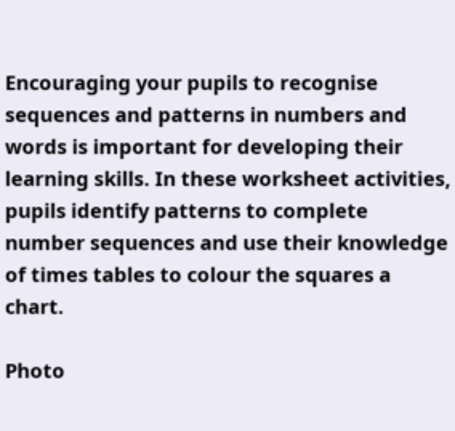Encouraging your pupils to recognise sequences and patterns in numbers and words is important for developing their learning skills. In these worksheet activities, pupils identify patterns to complete number sequences and use their knowledge of times tables to colour the squares a chart.

Photo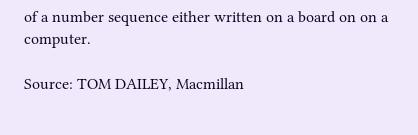of a number sequence either written on a board on on a computer.

Source: TOM DAILEY, Macmillan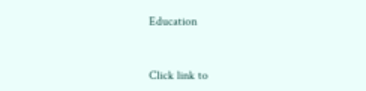Education


Click link to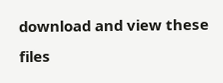download and view these files